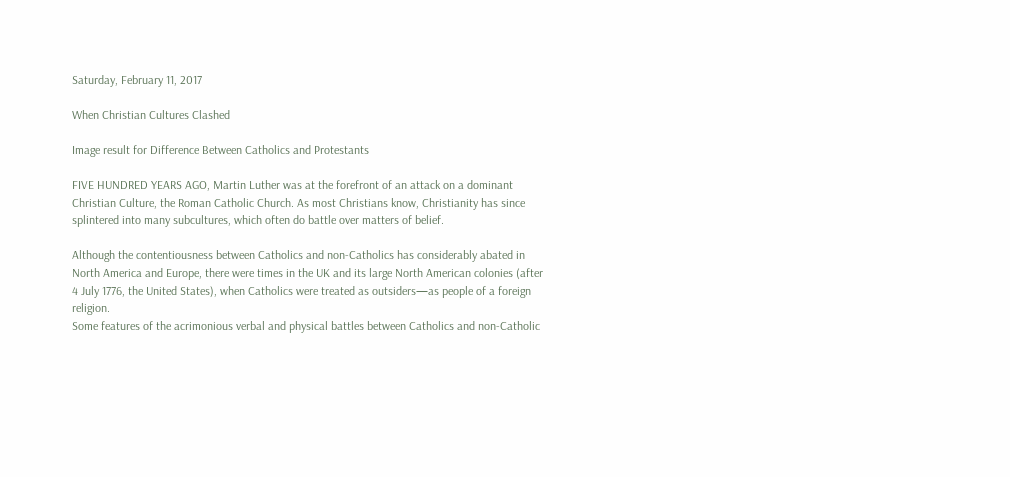Saturday, February 11, 2017

When Christian Cultures Clashed

Image result for Difference Between Catholics and Protestants

FIVE HUNDRED YEARS AGO, Martin Luther was at the forefront of an attack on a dominant Christian Culture, the Roman Catholic Church. As most Christians know, Christianity has since splintered into many subcultures, which often do battle over matters of belief.

Although the contentiousness between Catholics and non-Catholics has considerably abated in North America and Europe, there were times in the UK and its large North American colonies (after 4 July 1776, the United States), when Catholics were treated as outsiders—as people of a foreign religion.
Some features of the acrimonious verbal and physical battles between Catholics and non-Catholic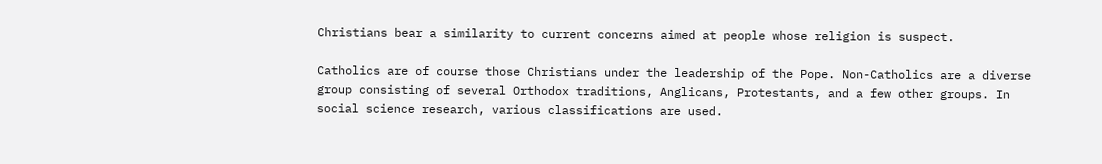Christians bear a similarity to current concerns aimed at people whose religion is suspect.

Catholics are of course those Christians under the leadership of the Pope. Non-Catholics are a diverse group consisting of several Orthodox traditions, Anglicans, Protestants, and a few other groups. In social science research, various classifications are used.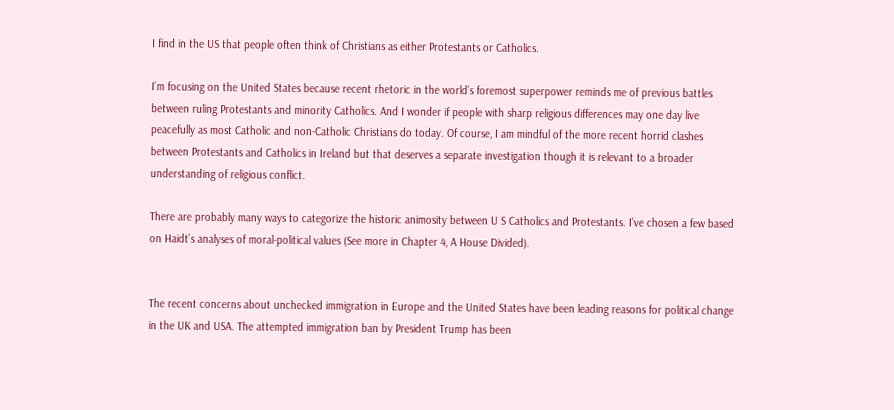I find in the US that people often think of Christians as either Protestants or Catholics.

I’m focusing on the United States because recent rhetoric in the world’s foremost superpower reminds me of previous battles between ruling Protestants and minority Catholics. And I wonder if people with sharp religious differences may one day live peacefully as most Catholic and non-Catholic Christians do today. Of course, I am mindful of the more recent horrid clashes between Protestants and Catholics in Ireland but that deserves a separate investigation though it is relevant to a broader understanding of religious conflict.

There are probably many ways to categorize the historic animosity between U S Catholics and Protestants. I’ve chosen a few based on Haidt’s analyses of moral-political values (See more in Chapter 4, A House Divided).


The recent concerns about unchecked immigration in Europe and the United States have been leading reasons for political change in the UK and USA. The attempted immigration ban by President Trump has been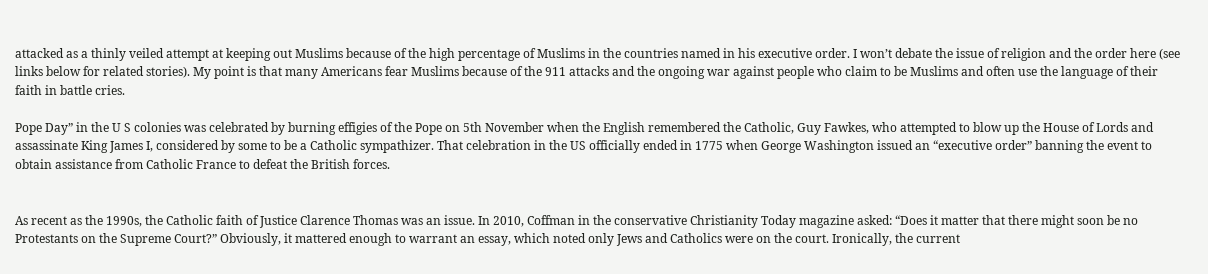attacked as a thinly veiled attempt at keeping out Muslims because of the high percentage of Muslims in the countries named in his executive order. I won’t debate the issue of religion and the order here (see links below for related stories). My point is that many Americans fear Muslims because of the 911 attacks and the ongoing war against people who claim to be Muslims and often use the language of their faith in battle cries.

Pope Day” in the U S colonies was celebrated by burning effigies of the Pope on 5th November when the English remembered the Catholic, Guy Fawkes, who attempted to blow up the House of Lords and assassinate King James I, considered by some to be a Catholic sympathizer. That celebration in the US officially ended in 1775 when George Washington issued an “executive order” banning the event to obtain assistance from Catholic France to defeat the British forces.


As recent as the 1990s, the Catholic faith of Justice Clarence Thomas was an issue. In 2010, Coffman in the conservative Christianity Today magazine asked: “Does it matter that there might soon be no Protestants on the Supreme Court?” Obviously, it mattered enough to warrant an essay, which noted only Jews and Catholics were on the court. Ironically, the current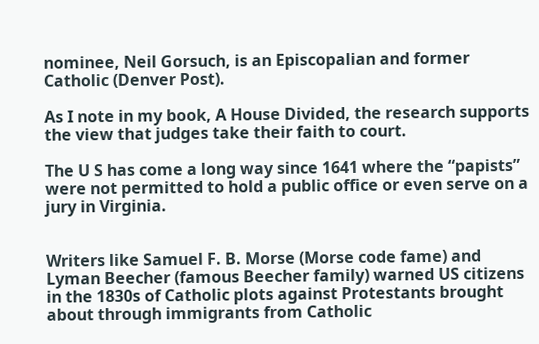nominee, Neil Gorsuch, is an Episcopalian and former Catholic (Denver Post).

As I note in my book, A House Divided, the research supports the view that judges take their faith to court.

The U S has come a long way since 1641 where the “papists” were not permitted to hold a public office or even serve on a jury in Virginia.


Writers like Samuel F. B. Morse (Morse code fame) and Lyman Beecher (famous Beecher family) warned US citizens in the 1830s of Catholic plots against Protestants brought about through immigrants from Catholic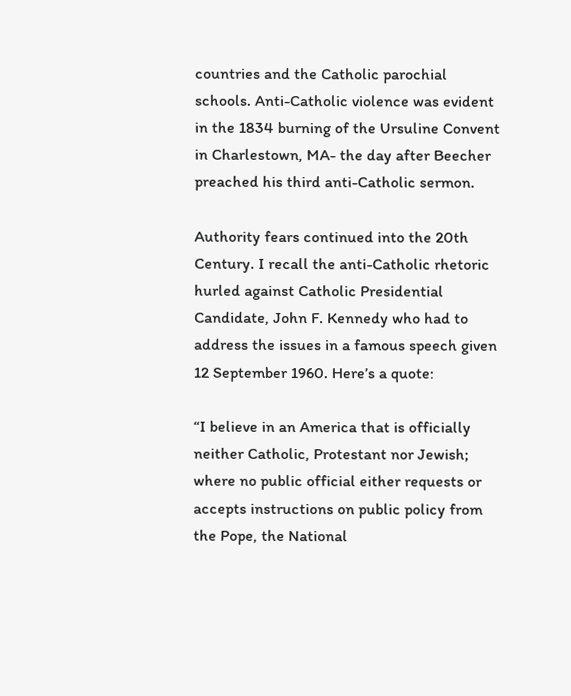countries and the Catholic parochial schools. Anti-Catholic violence was evident in the 1834 burning of the Ursuline Convent in Charlestown, MA- the day after Beecher preached his third anti-Catholic sermon.

Authority fears continued into the 20th Century. I recall the anti-Catholic rhetoric hurled against Catholic Presidential Candidate, John F. Kennedy who had to address the issues in a famous speech given 12 September 1960. Here’s a quote:

“I believe in an America that is officially neither Catholic, Protestant nor Jewish; where no public official either requests or accepts instructions on public policy from the Pope, the National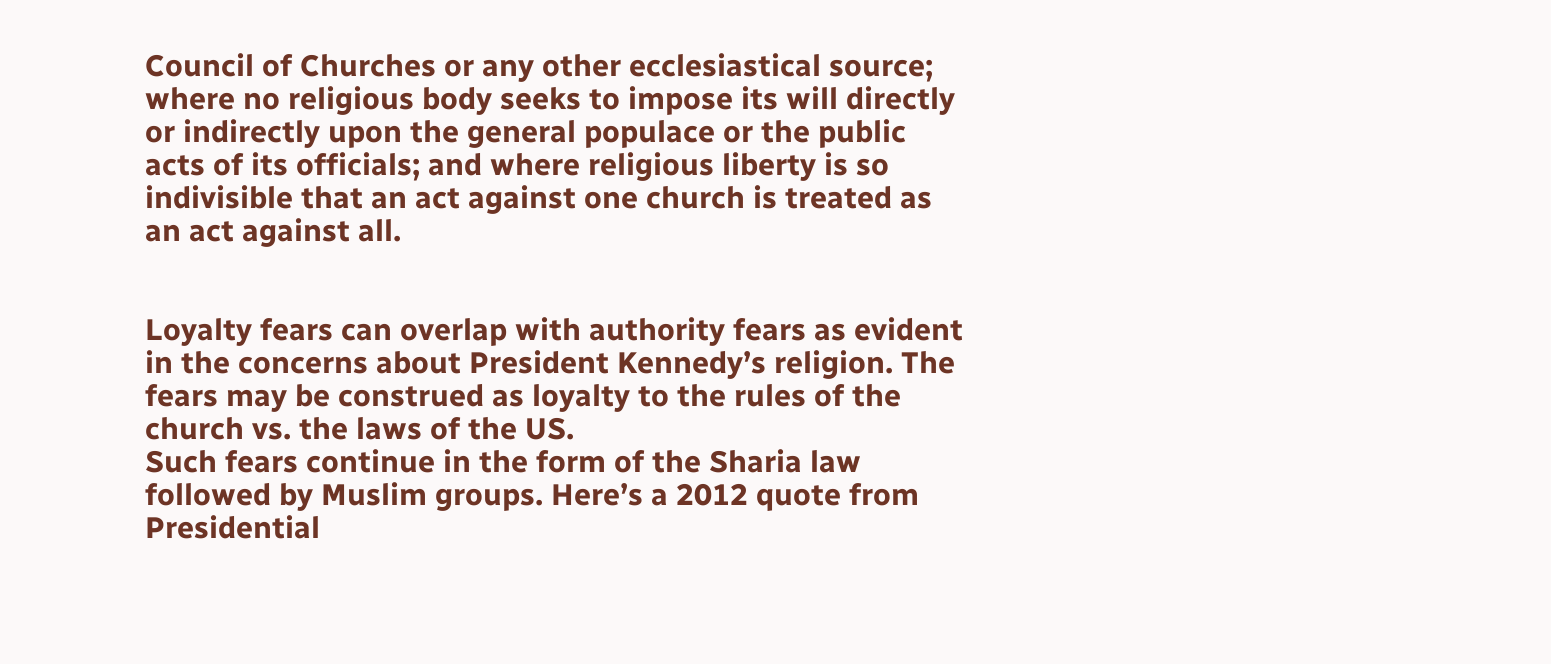Council of Churches or any other ecclesiastical source; where no religious body seeks to impose its will directly or indirectly upon the general populace or the public acts of its officials; and where religious liberty is so indivisible that an act against one church is treated as an act against all.


Loyalty fears can overlap with authority fears as evident in the concerns about President Kennedy’s religion. The fears may be construed as loyalty to the rules of the church vs. the laws of the US.
Such fears continue in the form of the Sharia law followed by Muslim groups. Here’s a 2012 quote from Presidential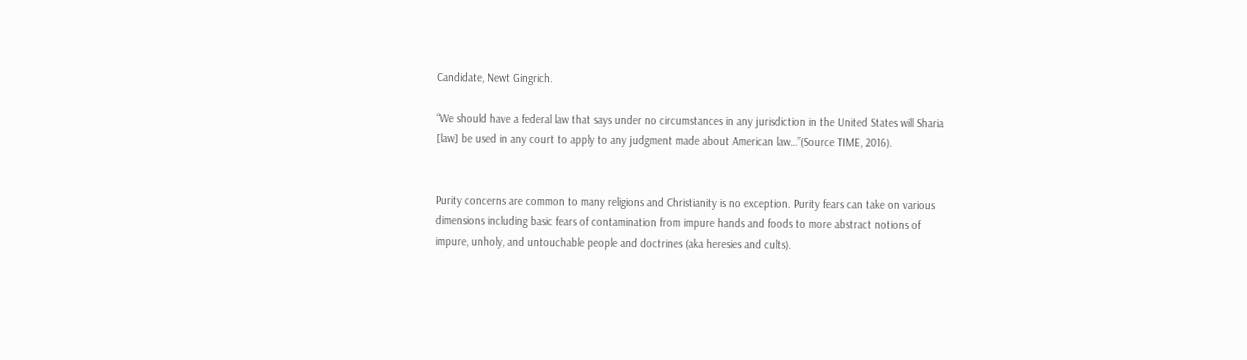Candidate, Newt Gingrich.

“We should have a federal law that says under no circumstances in any jurisdiction in the United States will Sharia [law] be used in any court to apply to any judgment made about American law…”(Source TIME, 2016).


Purity concerns are common to many religions and Christianity is no exception. Purity fears can take on various dimensions including basic fears of contamination from impure hands and foods to more abstract notions of impure, unholy, and untouchable people and doctrines (aka heresies and cults).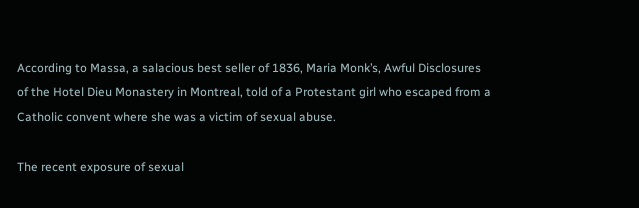According to Massa, a salacious best seller of 1836, Maria Monk’s, Awful Disclosures of the Hotel Dieu Monastery in Montreal, told of a Protestant girl who escaped from a Catholic convent where she was a victim of sexual abuse.

The recent exposure of sexual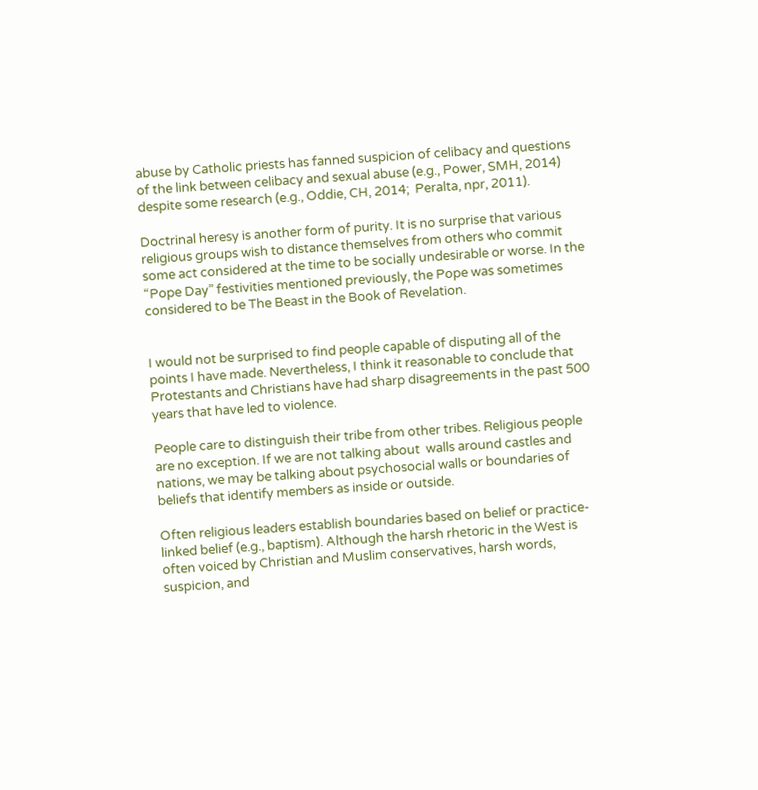abuse by Catholic priests has fanned suspicion of celibacy and questions of the link between celibacy and sexual abuse (e.g., Power, SMH, 2014) despite some research (e.g., Oddie, CH, 2014;  Peralta, npr, 2011).

Doctrinal heresy is another form of purity. It is no surprise that various religious groups wish to distance themselves from others who commit some act considered at the time to be socially undesirable or worse. In the “Pope Day” festivities mentioned previously, the Pope was sometimes considered to be The Beast in the Book of Revelation.


I would not be surprised to find people capable of disputing all of the points I have made. Nevertheless, I think it reasonable to conclude that Protestants and Christians have had sharp disagreements in the past 500 years that have led to violence.

People care to distinguish their tribe from other tribes. Religious people are no exception. If we are not talking about  walls around castles and nations, we may be talking about psychosocial walls or boundaries of beliefs that identify members as inside or outside.

Often religious leaders establish boundaries based on belief or practice-linked belief (e.g., baptism). Although the harsh rhetoric in the West is often voiced by Christian and Muslim conservatives, harsh words, suspicion, and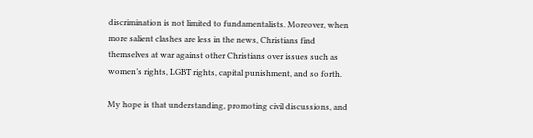discrimination is not limited to fundamentalists. Moreover, when more salient clashes are less in the news, Christians find themselves at war against other Christians over issues such as women’s rights, LGBT rights, capital punishment, and so forth.

My hope is that understanding, promoting civil discussions, and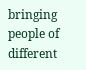bringing people of different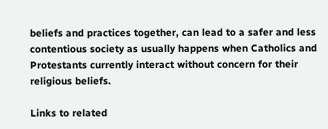beliefs and practices together, can lead to a safer and less contentious society as usually happens when Catholics and Protestants currently interact without concern for their religious beliefs.

Links to related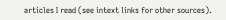articles I read (see intext links for other sources).